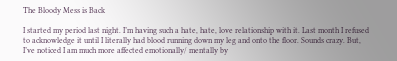The Bloody Mess is Back

I started my period last night. I’m having such a hate, hate, love relationship with it. Last month I refused to acknowledge it until I literally had blood running down my leg and onto the floor. Sounds crazy. But, I’ve noticed I am much more affected emotionally/ mentally by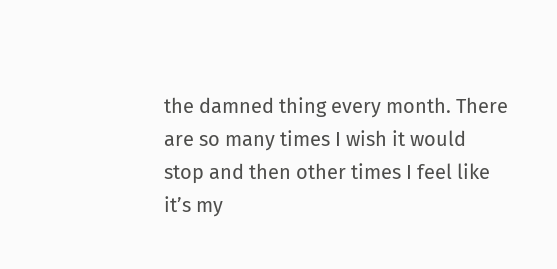the damned thing every month. There are so many times I wish it would stop and then other times I feel like it’s my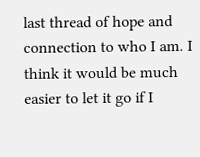last thread of hope and connection to who I am. I think it would be much easier to let it go if I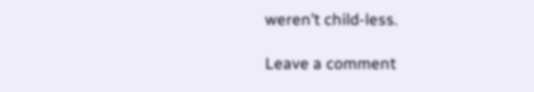weren’t child-less.

Leave a comment